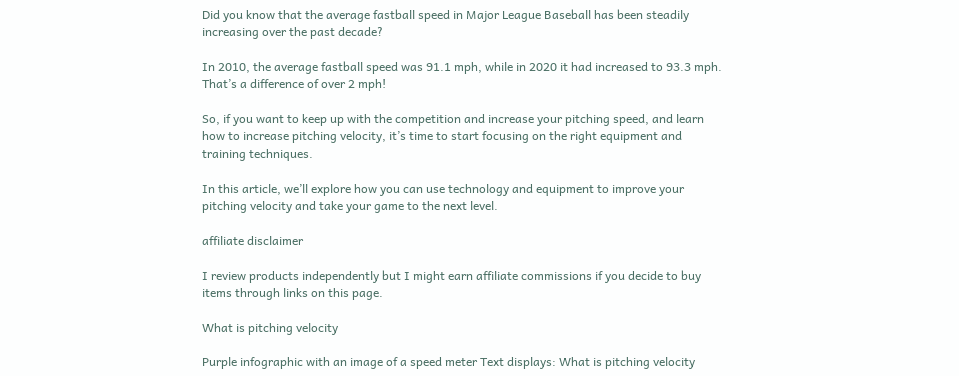Did you know that the average fastball speed in Major League Baseball has been steadily increasing over the past decade?

In 2010, the average fastball speed was 91.1 mph, while in 2020 it had increased to 93.3 mph. That’s a difference of over 2 mph!

So, if you want to keep up with the competition and increase your pitching speed, and learn how to increase pitching velocity, it’s time to start focusing on the right equipment and training techniques.

In this article, we’ll explore how you can use technology and equipment to improve your pitching velocity and take your game to the next level.

affiliate disclaimer

I review products independently but I might earn affiliate commissions if you decide to buy items through links on this page.

What is pitching velocity

Purple infographic with an image of a speed meter Text displays: What is pitching velocity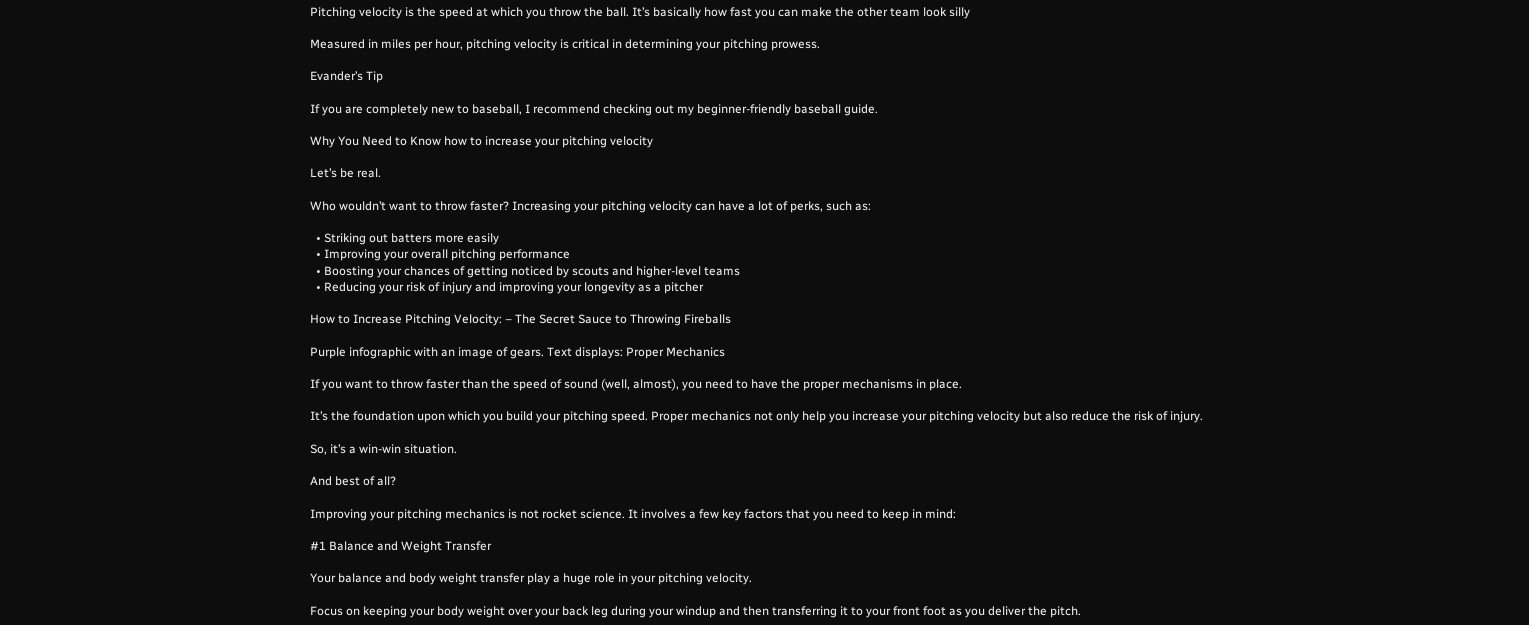Pitching velocity is the speed at which you throw the ball. It’s basically how fast you can make the other team look silly

Measured in miles per hour, pitching velocity is critical in determining your pitching prowess.

Evander’s Tip

If you are completely new to baseball, I recommend checking out my beginner-friendly baseball guide.

Why You Need to Know how to increase your pitching velocity

Let’s be real.

Who wouldn’t want to throw faster? Increasing your pitching velocity can have a lot of perks, such as:

  • Striking out batters more easily
  • Improving your overall pitching performance
  • Boosting your chances of getting noticed by scouts and higher-level teams
  • Reducing your risk of injury and improving your longevity as a pitcher

How to Increase Pitching Velocity: – The Secret Sauce to Throwing Fireballs

Purple infographic with an image of gears. Text displays: Proper Mechanics

If you want to throw faster than the speed of sound (well, almost), you need to have the proper mechanisms in place.

It’s the foundation upon which you build your pitching speed. Proper mechanics not only help you increase your pitching velocity but also reduce the risk of injury.

So, it’s a win-win situation.

And best of all?

Improving your pitching mechanics is not rocket science. It involves a few key factors that you need to keep in mind:

#1 Balance and Weight Transfer

Your balance and body weight transfer play a huge role in your pitching velocity.

Focus on keeping your body weight over your back leg during your windup and then transferring it to your front foot as you deliver the pitch.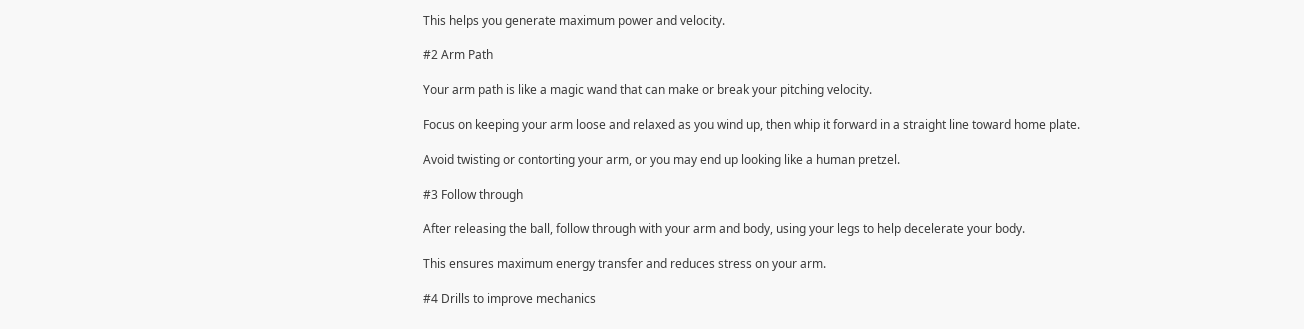This helps you generate maximum power and velocity.

#2 Arm Path

Your arm path is like a magic wand that can make or break your pitching velocity.

Focus on keeping your arm loose and relaxed as you wind up, then whip it forward in a straight line toward home plate.

Avoid twisting or contorting your arm, or you may end up looking like a human pretzel.

#3 Follow through

After releasing the ball, follow through with your arm and body, using your legs to help decelerate your body.

This ensures maximum energy transfer and reduces stress on your arm.

#4 Drills to improve mechanics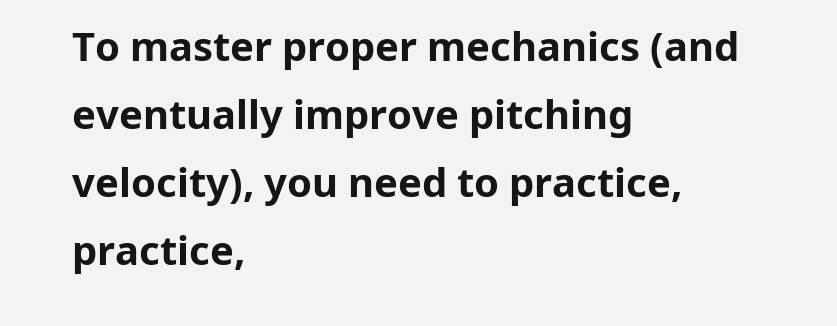To master proper mechanics (and eventually improve pitching velocity), you need to practice, practice,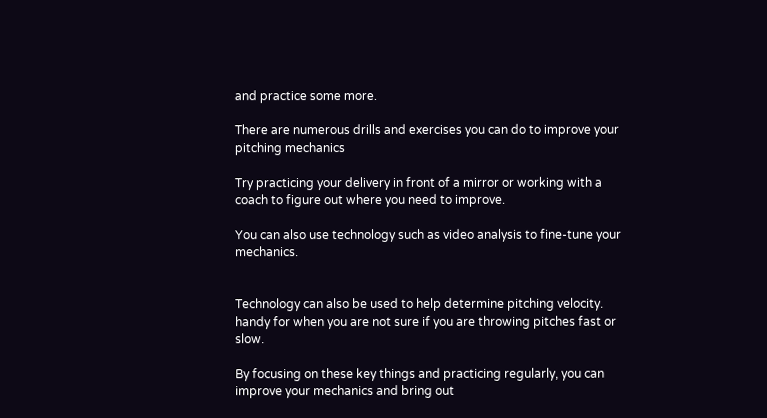and practice some more.

There are numerous drills and exercises you can do to improve your pitching mechanics

Try practicing your delivery in front of a mirror or working with a coach to figure out where you need to improve.

You can also use technology such as video analysis to fine-tune your mechanics.


Technology can also be used to help determine pitching velocity. handy for when you are not sure if you are throwing pitches fast or slow.

By focusing on these key things and practicing regularly, you can improve your mechanics and bring out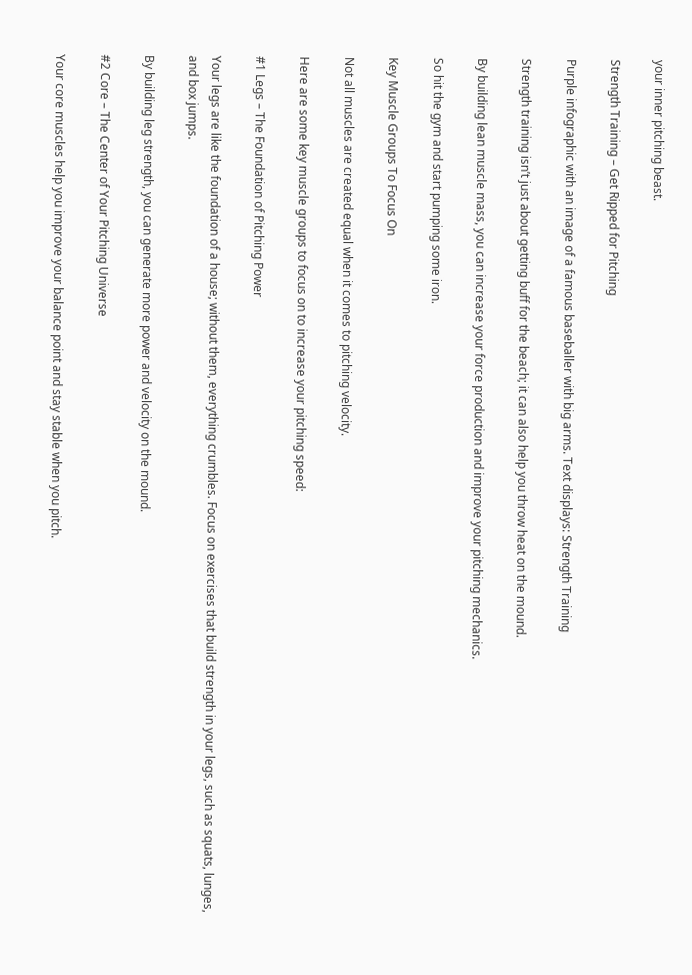your inner pitching beast.

Strength Training – Get Ripped for Pitching

Purple infographic with an image of a famous baseballer with big arms. Text displays: Strength Training

Strength training isn’t just about getting buff for the beach; it can also help you throw heat on the mound.

By building lean muscle mass, you can increase your force production and improve your pitching mechanics.

So hit the gym and start pumping some iron.

Key Muscle Groups To Focus On

Not all muscles are created equal when it comes to pitching velocity.

Here are some key muscle groups to focus on to increase your pitching speed:

#1 Legs – The Foundation of Pitching Power

Your legs are like the foundation of a house; without them, everything crumbles. Focus on exercises that build strength in your legs, such as squats, lunges, and box jumps.

By building leg strength, you can generate more power and velocity on the mound.

#2 Core – The Center of Your Pitching Universe

Your core muscles help you improve your balance point and stay stable when you pitch.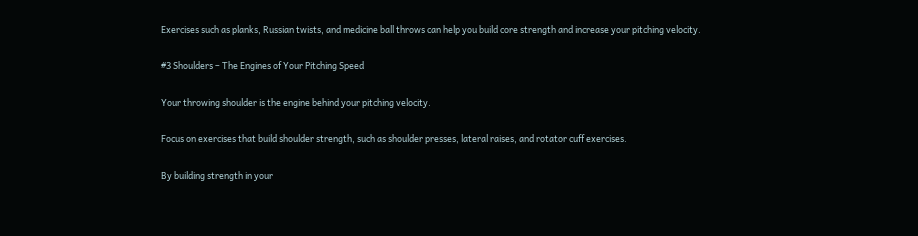Exercises such as planks, Russian twists, and medicine ball throws can help you build core strength and increase your pitching velocity.

#3 Shoulders – The Engines of Your Pitching Speed

Your throwing shoulder is the engine behind your pitching velocity.

Focus on exercises that build shoulder strength, such as shoulder presses, lateral raises, and rotator cuff exercises.

By building strength in your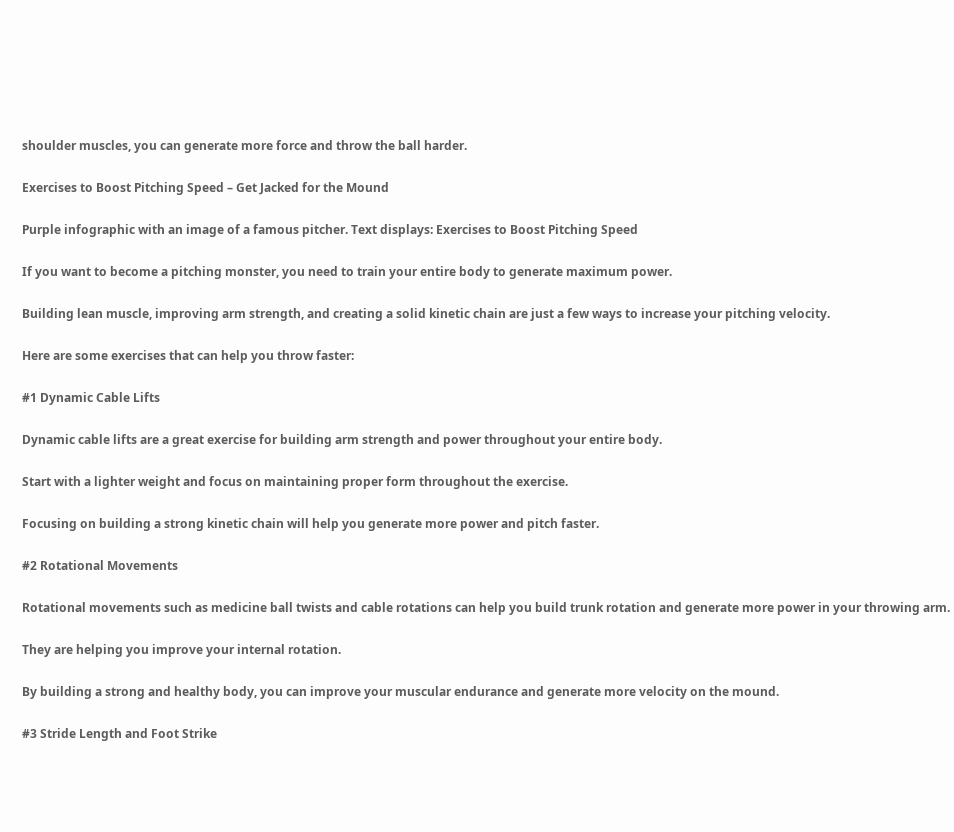shoulder muscles, you can generate more force and throw the ball harder.

Exercises to Boost Pitching Speed – Get Jacked for the Mound

Purple infographic with an image of a famous pitcher. Text displays: Exercises to Boost Pitching Speed

If you want to become a pitching monster, you need to train your entire body to generate maximum power.

Building lean muscle, improving arm strength, and creating a solid kinetic chain are just a few ways to increase your pitching velocity.

Here are some exercises that can help you throw faster:

#1 Dynamic Cable Lifts

Dynamic cable lifts are a great exercise for building arm strength and power throughout your entire body.

Start with a lighter weight and focus on maintaining proper form throughout the exercise.

Focusing on building a strong kinetic chain will help you generate more power and pitch faster.

#2 Rotational Movements

Rotational movements such as medicine ball twists and cable rotations can help you build trunk rotation and generate more power in your throwing arm.

They are helping you improve your internal rotation.

By building a strong and healthy body, you can improve your muscular endurance and generate more velocity on the mound.

#3 Stride Length and Foot Strike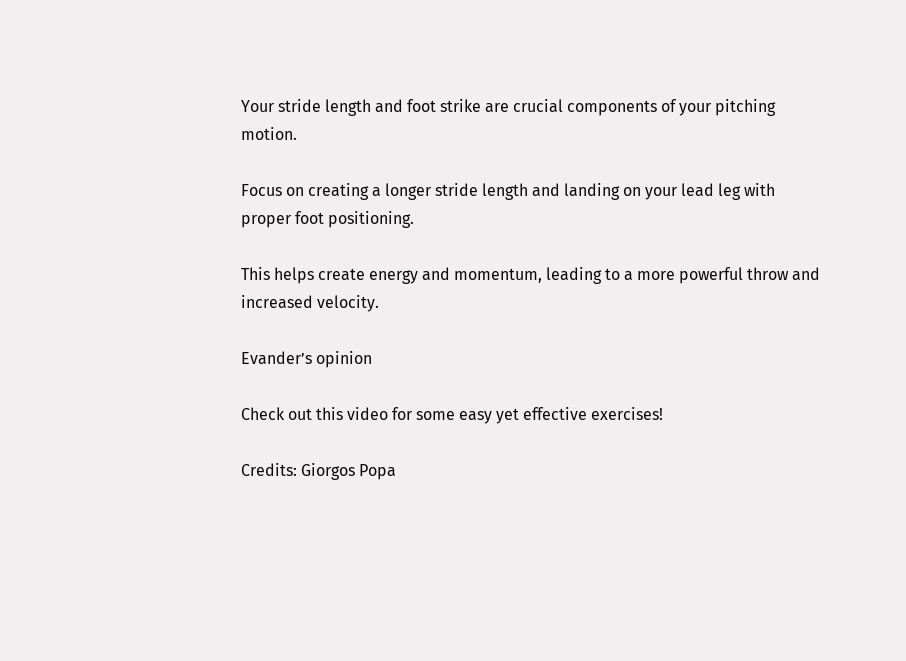Your stride length and foot strike are crucial components of your pitching motion.

Focus on creating a longer stride length and landing on your lead leg with proper foot positioning.

This helps create energy and momentum, leading to a more powerful throw and increased velocity.

Evander’s opinion

Check out this video for some easy yet effective exercises!

Credits: Giorgos Popa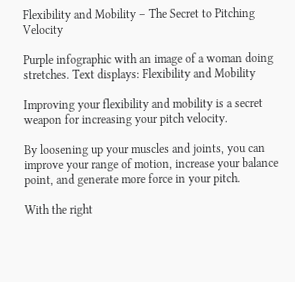Flexibility and Mobility – The Secret to Pitching Velocity

Purple infographic with an image of a woman doing stretches. Text displays: Flexibility and Mobility

Improving your flexibility and mobility is a secret weapon for increasing your pitch velocity.

By loosening up your muscles and joints, you can improve your range of motion, increase your balance point, and generate more force in your pitch.

With the right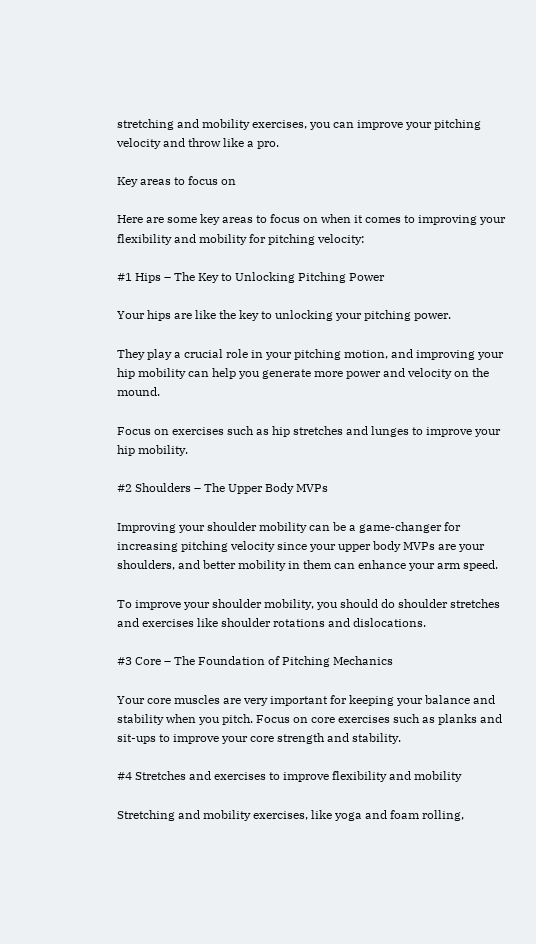stretching and mobility exercises, you can improve your pitching velocity and throw like a pro.

Key areas to focus on

Here are some key areas to focus on when it comes to improving your flexibility and mobility for pitching velocity:

#1 Hips – The Key to Unlocking Pitching Power

Your hips are like the key to unlocking your pitching power.

They play a crucial role in your pitching motion, and improving your hip mobility can help you generate more power and velocity on the mound.

Focus on exercises such as hip stretches and lunges to improve your hip mobility.

#2 Shoulders – The Upper Body MVPs

Improving your shoulder mobility can be a game-changer for increasing pitching velocity since your upper body MVPs are your shoulders, and better mobility in them can enhance your arm speed.

To improve your shoulder mobility, you should do shoulder stretches and exercises like shoulder rotations and dislocations.

#3 Core – The Foundation of Pitching Mechanics

Your core muscles are very important for keeping your balance and stability when you pitch. Focus on core exercises such as planks and sit-ups to improve your core strength and stability.

#4 Stretches and exercises to improve flexibility and mobility

Stretching and mobility exercises, like yoga and foam rolling,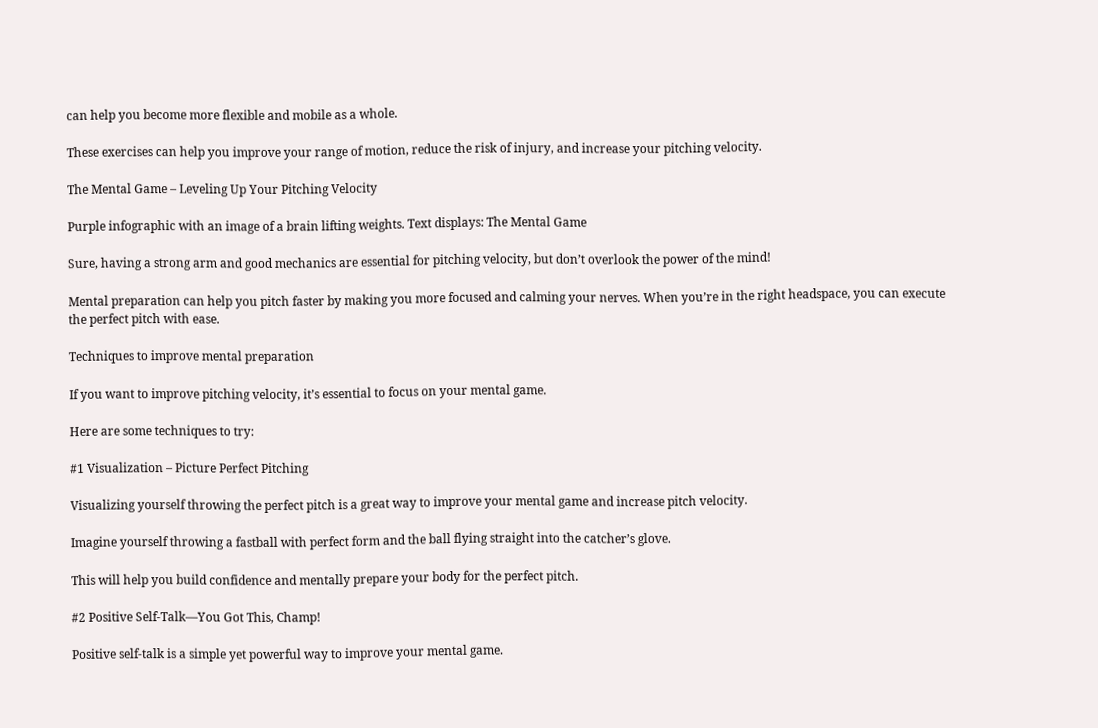can help you become more flexible and mobile as a whole.

These exercises can help you improve your range of motion, reduce the risk of injury, and increase your pitching velocity.

The Mental Game – Leveling Up Your Pitching Velocity

Purple infographic with an image of a brain lifting weights. Text displays: The Mental Game

Sure, having a strong arm and good mechanics are essential for pitching velocity, but don’t overlook the power of the mind!

Mental preparation can help you pitch faster by making you more focused and calming your nerves. When you’re in the right headspace, you can execute the perfect pitch with ease.

Techniques to improve mental preparation

If you want to improve pitching velocity, it’s essential to focus on your mental game.

Here are some techniques to try:

#1 Visualization – Picture Perfect Pitching

Visualizing yourself throwing the perfect pitch is a great way to improve your mental game and increase pitch velocity.

Imagine yourself throwing a fastball with perfect form and the ball flying straight into the catcher’s glove.

This will help you build confidence and mentally prepare your body for the perfect pitch.

#2 Positive Self-Talk—You Got This, Champ!

Positive self-talk is a simple yet powerful way to improve your mental game.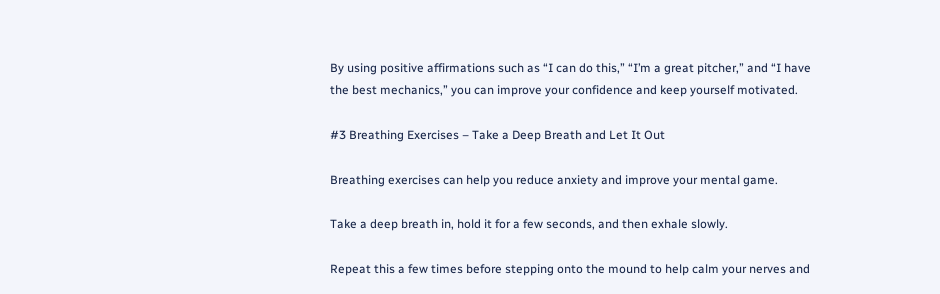By using positive affirmations such as “I can do this,” “I’m a great pitcher,” and “I have the best mechanics,” you can improve your confidence and keep yourself motivated.

#3 Breathing Exercises – Take a Deep Breath and Let It Out

Breathing exercises can help you reduce anxiety and improve your mental game.

Take a deep breath in, hold it for a few seconds, and then exhale slowly.

Repeat this a few times before stepping onto the mound to help calm your nerves and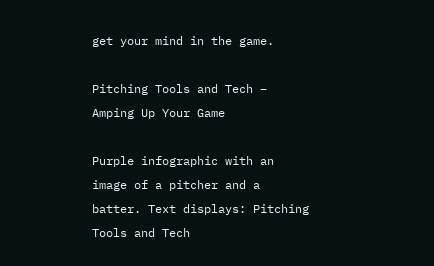get your mind in the game.

Pitching Tools and Tech – Amping Up Your Game

Purple infographic with an image of a pitcher and a batter. Text displays: Pitching Tools and Tech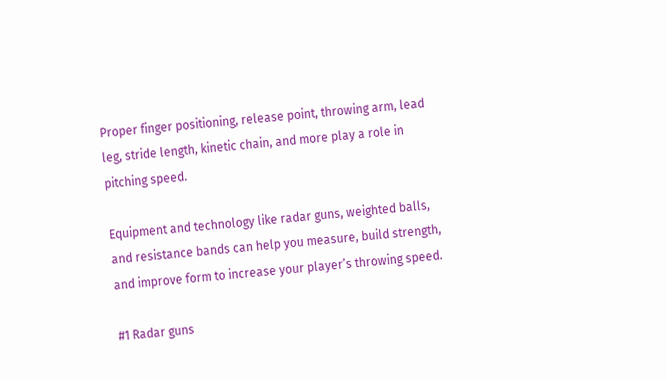Proper finger positioning, release point, throwing arm, lead leg, stride length, kinetic chain, and more play a role in pitching speed.

Equipment and technology like radar guns, weighted balls, and resistance bands can help you measure, build strength, and improve form to increase your player’s throwing speed.

#1 Radar guns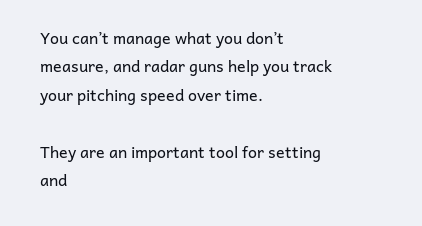You can’t manage what you don’t measure, and radar guns help you track your pitching speed over time.

They are an important tool for setting and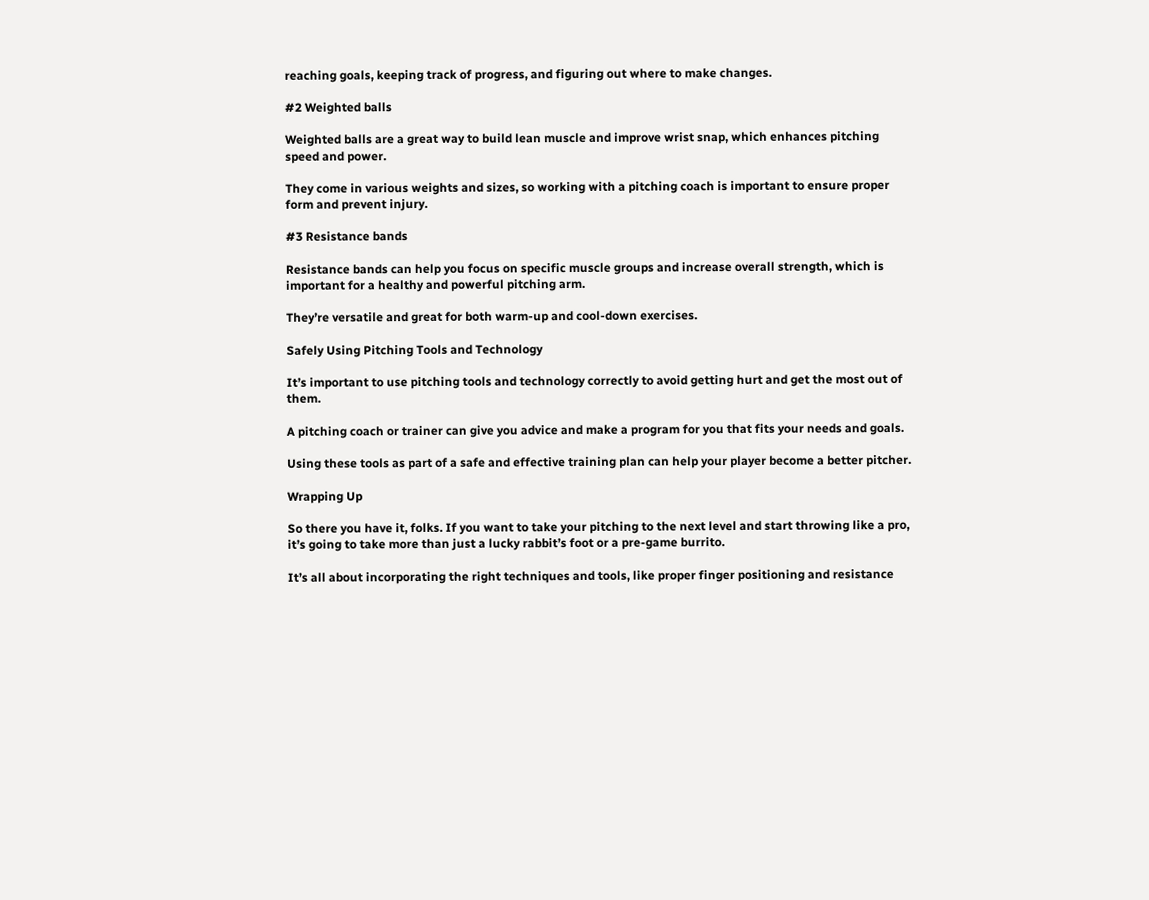reaching goals, keeping track of progress, and figuring out where to make changes.

#2 Weighted balls

Weighted balls are a great way to build lean muscle and improve wrist snap, which enhances pitching speed and power.

They come in various weights and sizes, so working with a pitching coach is important to ensure proper form and prevent injury.

#3 Resistance bands

Resistance bands can help you focus on specific muscle groups and increase overall strength, which is important for a healthy and powerful pitching arm.

They’re versatile and great for both warm-up and cool-down exercises.

Safely Using Pitching Tools and Technology

It’s important to use pitching tools and technology correctly to avoid getting hurt and get the most out of them.

A pitching coach or trainer can give you advice and make a program for you that fits your needs and goals.

Using these tools as part of a safe and effective training plan can help your player become a better pitcher.

Wrapping Up

So there you have it, folks. If you want to take your pitching to the next level and start throwing like a pro, it’s going to take more than just a lucky rabbit’s foot or a pre-game burrito.

It’s all about incorporating the right techniques and tools, like proper finger positioning and resistance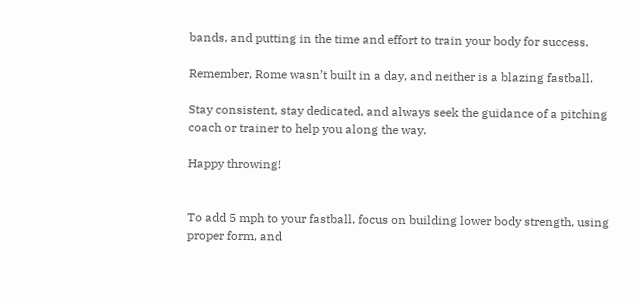bands, and putting in the time and effort to train your body for success.

Remember, Rome wasn’t built in a day, and neither is a blazing fastball.

Stay consistent, stay dedicated, and always seek the guidance of a pitching coach or trainer to help you along the way.

Happy throwing!


To add 5 mph to your fastball, focus on building lower body strength, using proper form, and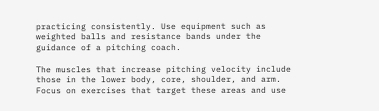practicing consistently. Use equipment such as weighted balls and resistance bands under the guidance of a pitching coach.

The muscles that increase pitching velocity include those in the lower body, core, shoulder, and arm. Focus on exercises that target these areas and use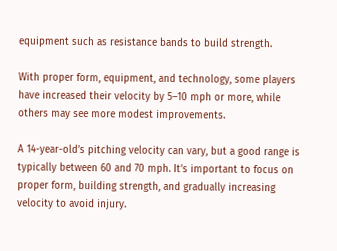equipment such as resistance bands to build strength.

With proper form, equipment, and technology, some players have increased their velocity by 5–10 mph or more, while others may see more modest improvements.

A 14-year-old’s pitching velocity can vary, but a good range is typically between 60 and 70 mph. It’s important to focus on proper form, building strength, and gradually increasing velocity to avoid injury.